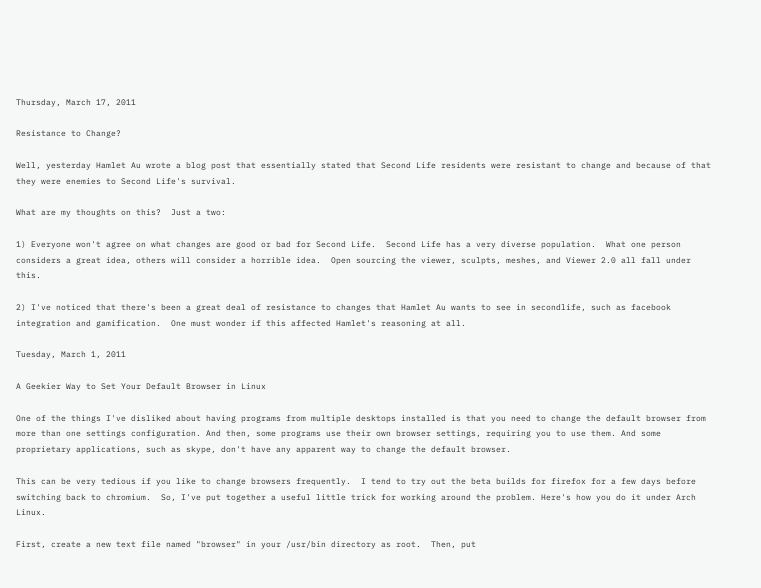Thursday, March 17, 2011

Resistance to Change?

Well, yesterday Hamlet Au wrote a blog post that essentially stated that Second Life residents were resistant to change and because of that they were enemies to Second Life's survival.

What are my thoughts on this?  Just a two:

1) Everyone won't agree on what changes are good or bad for Second Life.  Second Life has a very diverse population.  What one person considers a great idea, others will consider a horrible idea.  Open sourcing the viewer, sculpts, meshes, and Viewer 2.0 all fall under this.

2) I've noticed that there's been a great deal of resistance to changes that Hamlet Au wants to see in secondlife, such as facebook integration and gamification.  One must wonder if this affected Hamlet's reasoning at all.

Tuesday, March 1, 2011

A Geekier Way to Set Your Default Browser in Linux

One of the things I've disliked about having programs from multiple desktops installed is that you need to change the default browser from more than one settings configuration. And then, some programs use their own browser settings, requiring you to use them. And some proprietary applications, such as skype, don't have any apparent way to change the default browser.

This can be very tedious if you like to change browsers frequently.  I tend to try out the beta builds for firefox for a few days before switching back to chromium.  So, I've put together a useful little trick for working around the problem. Here's how you do it under Arch Linux.

First, create a new text file named "browser" in your /usr/bin directory as root.  Then, put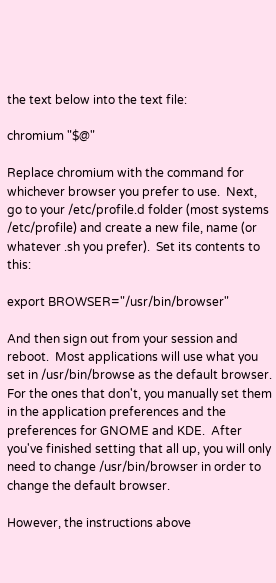the text below into the text file:

chromium "$@"

Replace chromium with the command for whichever browser you prefer to use.  Next, go to your /etc/profile.d folder (most systems /etc/profile) and create a new file, name (or whatever .sh you prefer).  Set its contents to this:

export BROWSER="/usr/bin/browser"

And then sign out from your session and reboot.  Most applications will use what you set in /usr/bin/browse as the default browser.  For the ones that don't, you manually set them in the application preferences and the preferences for GNOME and KDE.  After you've finished setting that all up, you will only need to change /usr/bin/browser in order to change the default browser.

However, the instructions above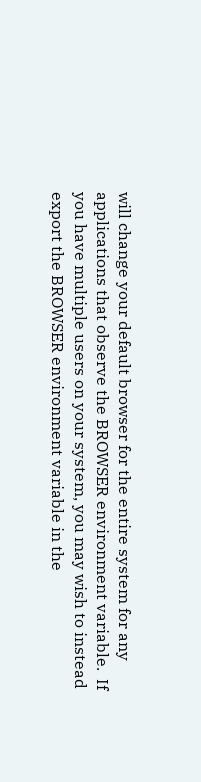will change your default browser for the entire system for any applications that observe the BROWSER environment variable.  If you have multiple users on your system, you may wish to instead export the BROWSER environment variable in the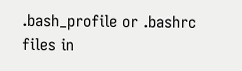.bash_profile or .bashrc files in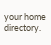your home directory.